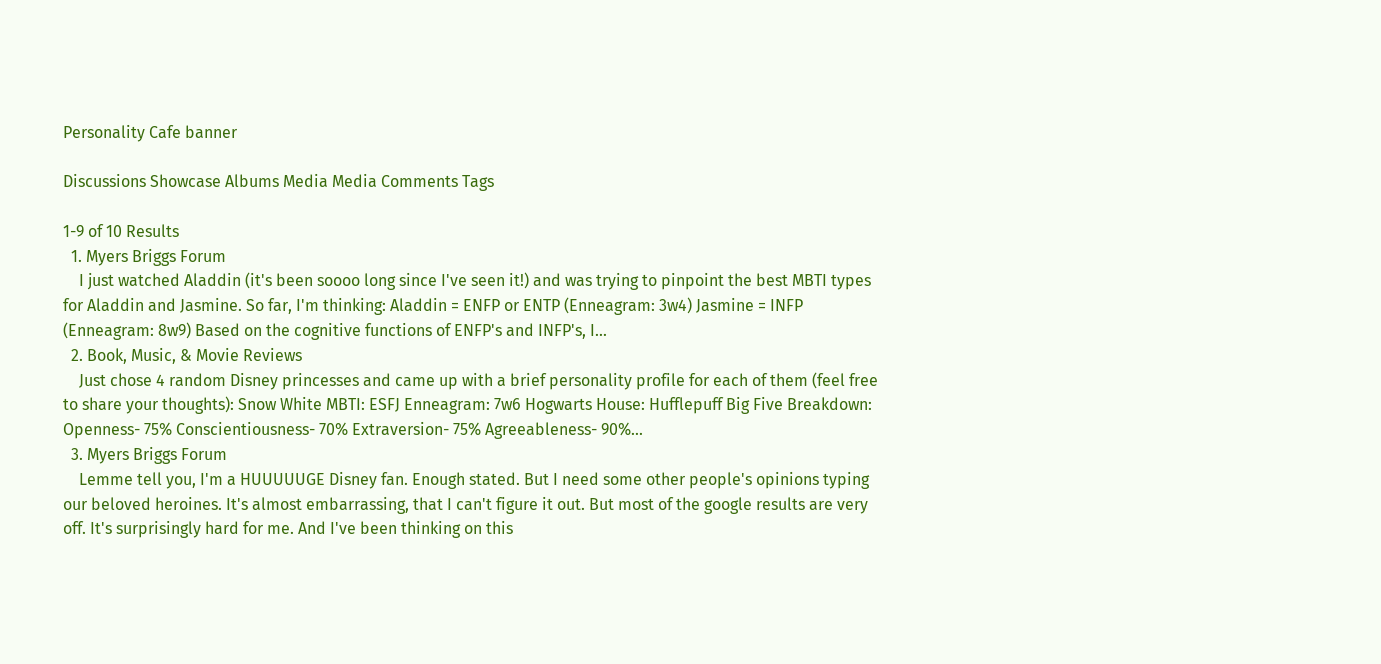Personality Cafe banner

Discussions Showcase Albums Media Media Comments Tags

1-9 of 10 Results
  1. Myers Briggs Forum
    I just watched Aladdin (it's been soooo long since I've seen it!) and was trying to pinpoint the best MBTI types for Aladdin and Jasmine. So far, I'm thinking: Aladdin = ENFP or ENTP (Enneagram: 3w4) Jasmine = INFP (Enneagram: 8w9) Based on the cognitive functions of ENFP's and INFP's, I...
  2. Book, Music, & Movie Reviews
    Just chose 4 random Disney princesses and came up with a brief personality profile for each of them (feel free to share your thoughts): Snow White MBTI: ESFJ Enneagram: 7w6 Hogwarts House: Hufflepuff Big Five Breakdown: Openness- 75% Conscientiousness- 70% Extraversion- 75% Agreeableness- 90%...
  3. Myers Briggs Forum
    Lemme tell you, I'm a HUUUUUGE Disney fan. Enough stated. But I need some other people's opinions typing our beloved heroines. It's almost embarrassing, that I can't figure it out. But most of the google results are very off. It's surprisingly hard for me. And I've been thinking on this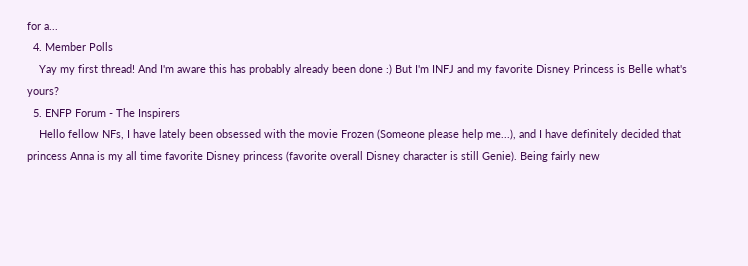for a...
  4. Member Polls
    Yay my first thread! And I'm aware this has probably already been done :) But I'm INFJ and my favorite Disney Princess is Belle what's yours?
  5. ENFP Forum - The Inspirers
    Hello fellow NFs, I have lately been obsessed with the movie Frozen (Someone please help me...), and I have definitely decided that princess Anna is my all time favorite Disney princess (favorite overall Disney character is still Genie). Being fairly new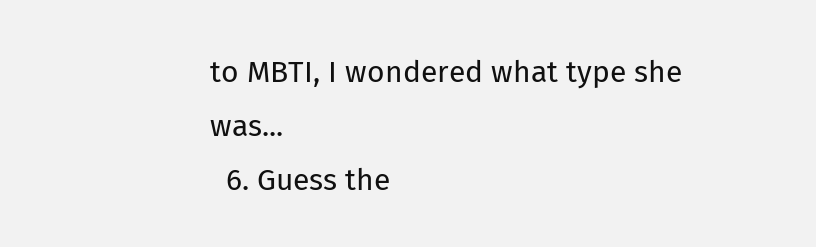to MBTI, I wondered what type she was...
  6. Guess the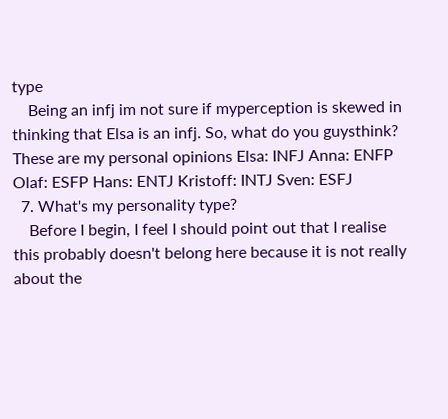type
    Being an infj im not sure if myperception is skewed in thinking that Elsa is an infj. So, what do you guysthink? These are my personal opinions Elsa: INFJ Anna: ENFP Olaf: ESFP Hans: ENTJ Kristoff: INTJ Sven: ESFJ
  7. What's my personality type?
    Before I begin, I feel I should point out that I realise this probably doesn't belong here because it is not really about the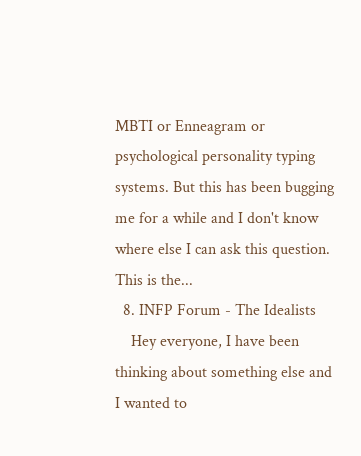MBTI or Enneagram or psychological personality typing systems. But this has been bugging me for a while and I don't know where else I can ask this question. This is the...
  8. INFP Forum - The Idealists
    Hey everyone, I have been thinking about something else and I wanted to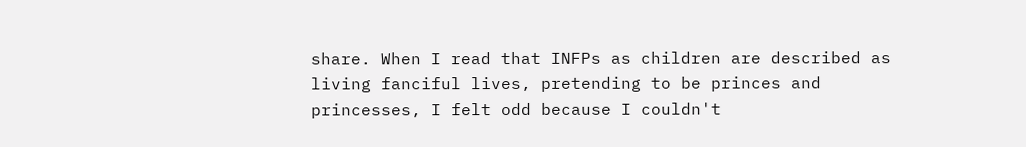share. When I read that INFPs as children are described as living fanciful lives, pretending to be princes and princesses, I felt odd because I couldn't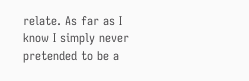relate. As far as I know I simply never pretended to be a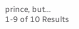prince, but...
1-9 of 10 Results